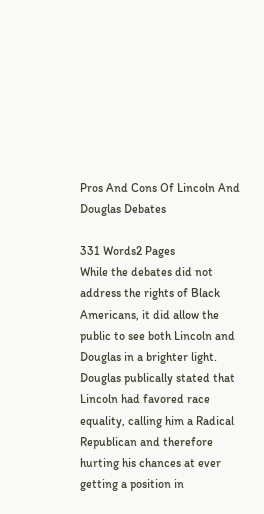Pros And Cons Of Lincoln And Douglas Debates

331 Words2 Pages
While the debates did not address the rights of Black Americans, it did allow the public to see both Lincoln and Douglas in a brighter light. Douglas publically stated that Lincoln had favored race equality, calling him a Radical Republican and therefore hurting his chances at ever getting a position in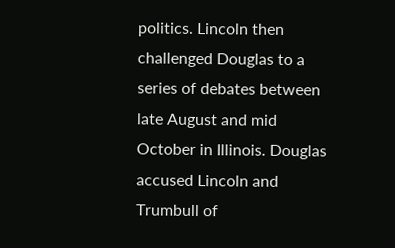politics. Lincoln then challenged Douglas to a series of debates between late August and mid October in Illinois. Douglas accused Lincoln and Trumbull of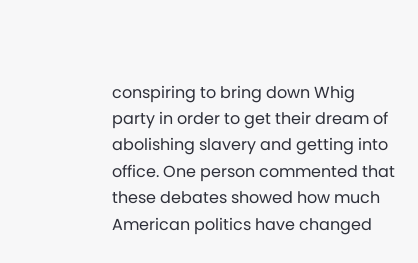conspiring to bring down Whig party in order to get their dream of abolishing slavery and getting into office. One person commented that these debates showed how much American politics have changed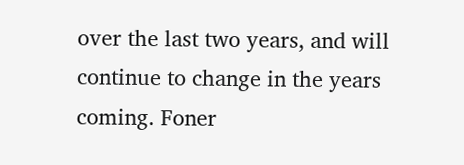over the last two years, and will continue to change in the years coming. Foner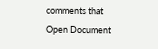comments that
Open Document